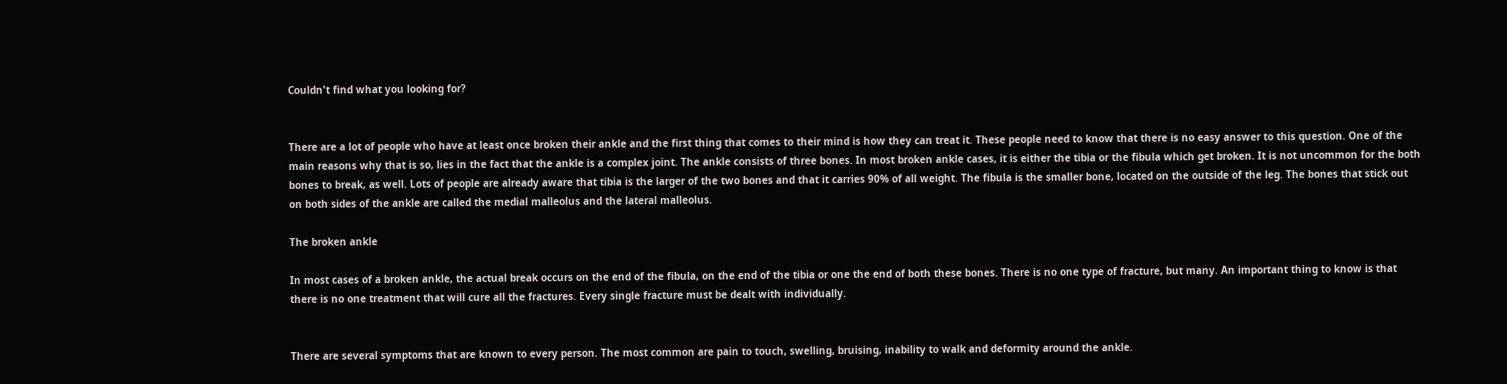Couldn't find what you looking for?


There are a lot of people who have at least once broken their ankle and the first thing that comes to their mind is how they can treat it. These people need to know that there is no easy answer to this question. One of the main reasons why that is so, lies in the fact that the ankle is a complex joint. The ankle consists of three bones. In most broken ankle cases, it is either the tibia or the fibula which get broken. It is not uncommon for the both bones to break, as well. Lots of people are already aware that tibia is the larger of the two bones and that it carries 90% of all weight. The fibula is the smaller bone, located on the outside of the leg. The bones that stick out on both sides of the ankle are called the medial malleolus and the lateral malleolus.

The broken ankle

In most cases of a broken ankle, the actual break occurs on the end of the fibula, on the end of the tibia or one the end of both these bones. There is no one type of fracture, but many. An important thing to know is that there is no one treatment that will cure all the fractures. Every single fracture must be dealt with individually.


There are several symptoms that are known to every person. The most common are pain to touch, swelling, bruising, inability to walk and deformity around the ankle.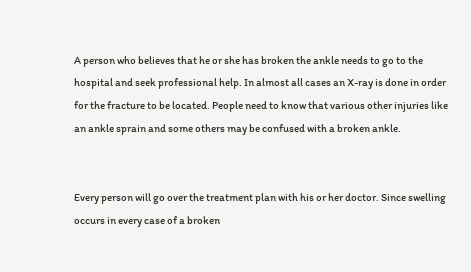A person who believes that he or she has broken the ankle needs to go to the hospital and seek professional help. In almost all cases an X-ray is done in order for the fracture to be located. People need to know that various other injuries like an ankle sprain and some others may be confused with a broken ankle.


Every person will go over the treatment plan with his or her doctor. Since swelling occurs in every case of a broken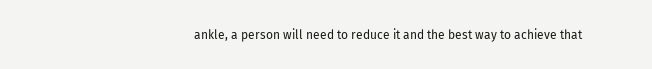ankle, a person will need to reduce it and the best way to achieve that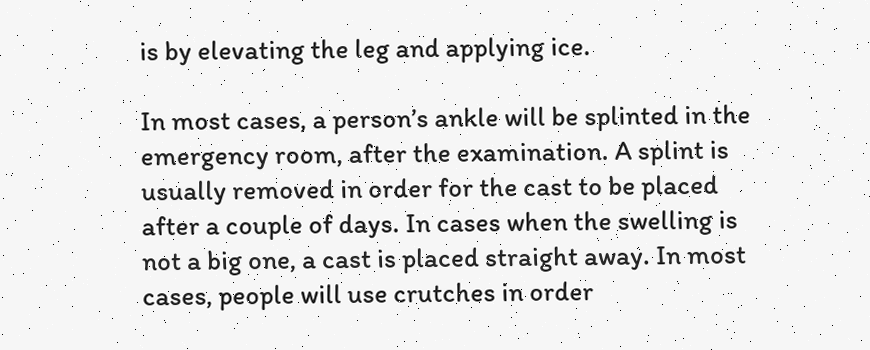is by elevating the leg and applying ice.

In most cases, a person’s ankle will be splinted in the emergency room, after the examination. A splint is usually removed in order for the cast to be placed after a couple of days. In cases when the swelling is not a big one, a cast is placed straight away. In most cases, people will use crutches in order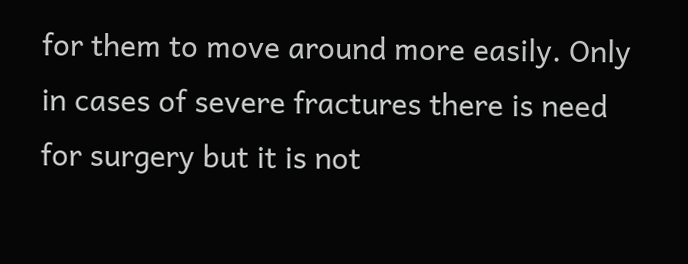for them to move around more easily. Only in cases of severe fractures there is need for surgery but it is not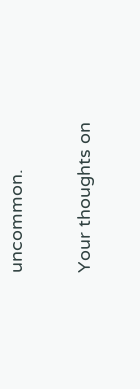uncommon.

Your thoughts on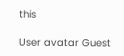this

User avatar Guest